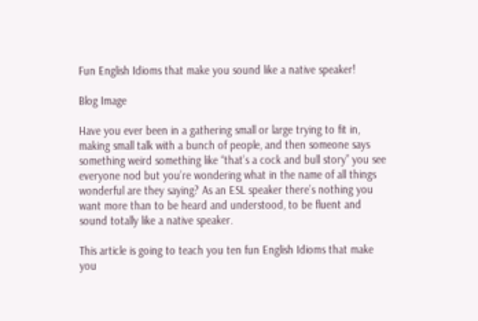Fun English Idioms that make you sound like a native speaker!

Blog Image

Have you ever been in a gathering small or large trying to fit in, making small talk with a bunch of people, and then someone says something weird something like “that’s a cock and bull story” you see everyone nod but you’re wondering what in the name of all things wonderful are they saying? As an ESL speaker there’s nothing you want more than to be heard and understood, to be fluent and sound totally like a native speaker.

This article is going to teach you ten fun English Idioms that make you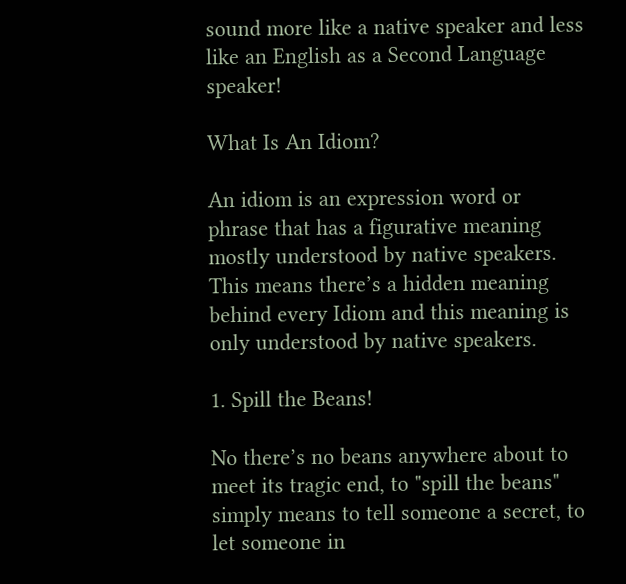sound more like a native speaker and less like an English as a Second Language speaker!

What Is An Idiom?

An idiom is an expression word or phrase that has a figurative meaning mostly understood by native speakers. This means there’s a hidden meaning behind every Idiom and this meaning is only understood by native speakers.

1. Spill the Beans!

No there’s no beans anywhere about to meet its tragic end, to "spill the beans" simply means to tell someone a secret, to let someone in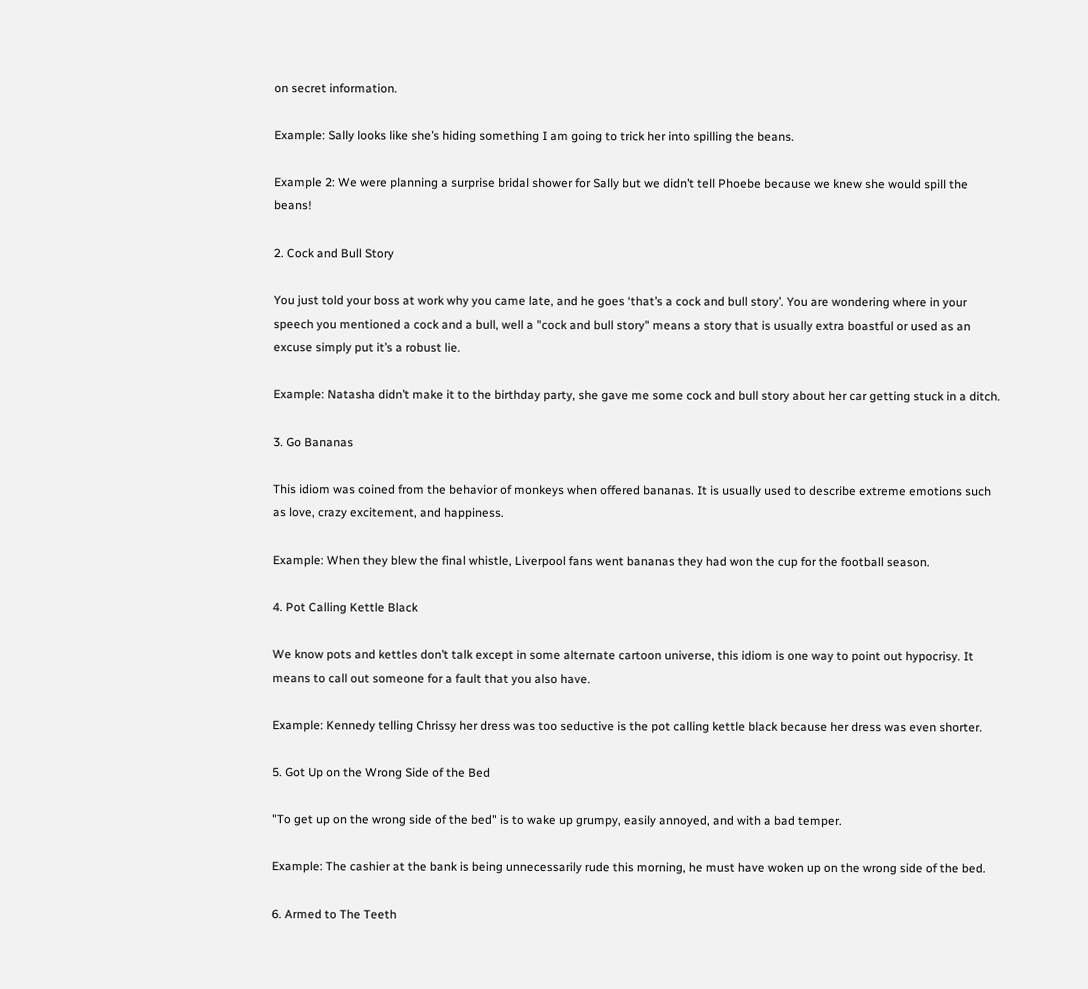on secret information.

Example: Sally looks like she’s hiding something I am going to trick her into spilling the beans.

Example 2: We were planning a surprise bridal shower for Sally but we didn’t tell Phoebe because we knew she would spill the beans!

2. Cock and Bull Story

You just told your boss at work why you came late, and he goes ‘that’s a cock and bull story’. You are wondering where in your speech you mentioned a cock and a bull, well a "cock and bull story" means a story that is usually extra boastful or used as an excuse simply put it’s a robust lie.

Example: Natasha didn’t make it to the birthday party, she gave me some cock and bull story about her car getting stuck in a ditch.

3. Go Bananas

This idiom was coined from the behavior of monkeys when offered bananas. It is usually used to describe extreme emotions such as love, crazy excitement, and happiness.

Example: When they blew the final whistle, Liverpool fans went bananas they had won the cup for the football season.

4. Pot Calling Kettle Black

We know pots and kettles don’t talk except in some alternate cartoon universe, this idiom is one way to point out hypocrisy. It means to call out someone for a fault that you also have.

Example: Kennedy telling Chrissy her dress was too seductive is the pot calling kettle black because her dress was even shorter.

5. Got Up on the Wrong Side of the Bed

"To get up on the wrong side of the bed" is to wake up grumpy, easily annoyed, and with a bad temper.

Example: The cashier at the bank is being unnecessarily rude this morning, he must have woken up on the wrong side of the bed.

6. Armed to The Teeth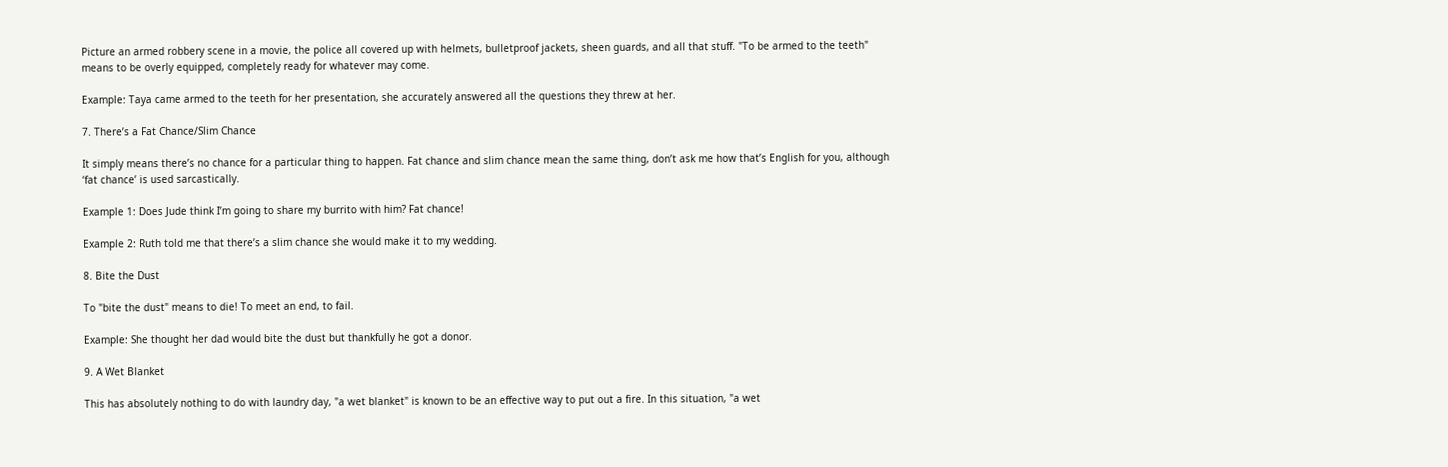Picture an armed robbery scene in a movie, the police all covered up with helmets, bulletproof jackets, sheen guards, and all that stuff. "To be armed to the teeth" means to be overly equipped, completely ready for whatever may come.

Example: Taya came armed to the teeth for her presentation, she accurately answered all the questions they threw at her.

7. There’s a Fat Chance/Slim Chance

It simply means there’s no chance for a particular thing to happen. Fat chance and slim chance mean the same thing, don’t ask me how that’s English for you, although ‘fat chance’ is used sarcastically.

Example 1: Does Jude think I’m going to share my burrito with him? Fat chance!

Example 2: Ruth told me that there’s a slim chance she would make it to my wedding.

8. Bite the Dust

To "bite the dust" means to die! To meet an end, to fail.

Example: She thought her dad would bite the dust but thankfully he got a donor.

9. A Wet Blanket

This has absolutely nothing to do with laundry day, "a wet blanket" is known to be an effective way to put out a fire. In this situation, "a wet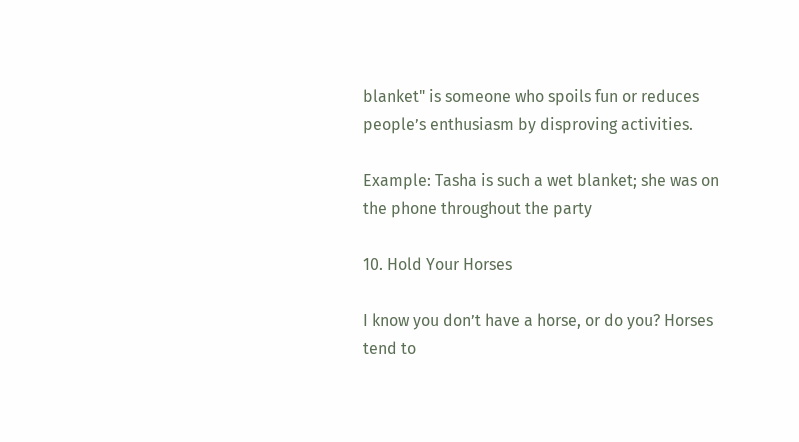blanket" is someone who spoils fun or reduces people’s enthusiasm by disproving activities.

Example: Tasha is such a wet blanket; she was on the phone throughout the party

10. Hold Your Horses

I know you don’t have a horse, or do you? Horses tend to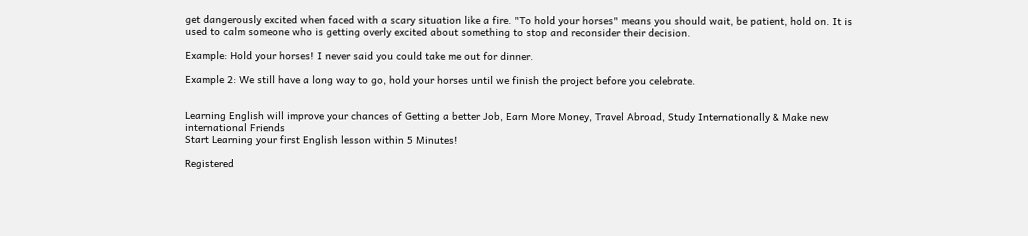get dangerously excited when faced with a scary situation like a fire. "To hold your horses" means you should wait, be patient, hold on. It is used to calm someone who is getting overly excited about something to stop and reconsider their decision.

Example: Hold your horses! I never said you could take me out for dinner.

Example 2: We still have a long way to go, hold your horses until we finish the project before you celebrate.


Learning English will improve your chances of Getting a better Job, Earn More Money, Travel Abroad, Study Internationally & Make new international Friends
Start Learning your first English lesson within 5 Minutes!

Registered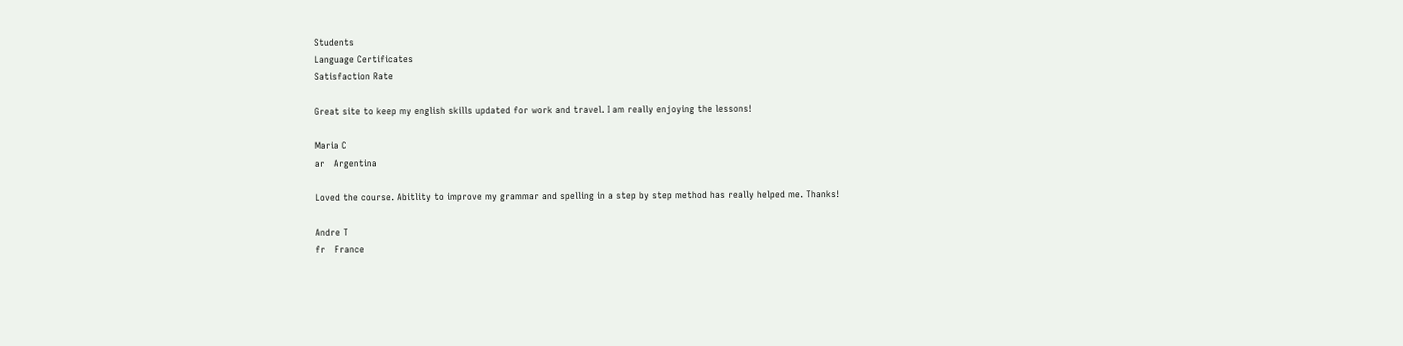Students
Language Certificates
Satisfaction Rate

Great site to keep my english skills updated for work and travel. I am really enjoying the lessons!

Maria C
ar   Argentina

Loved the course. Abitlity to improve my grammar and spelling in a step by step method has really helped me. Thanks!

Andre T
fr   France